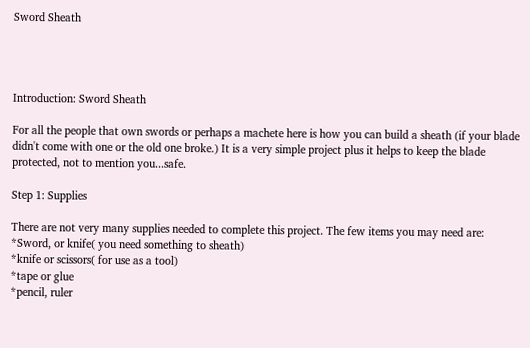Sword Sheath




Introduction: Sword Sheath

For all the people that own swords or perhaps a machete here is how you can build a sheath (if your blade didn't come with one or the old one broke.) It is a very simple project plus it helps to keep the blade protected, not to mention you...safe.

Step 1: Supplies

There are not very many supplies needed to complete this project. The few items you may need are:
*Sword, or knife( you need something to sheath)
*knife or scissors( for use as a tool)
*tape or glue
*pencil, ruler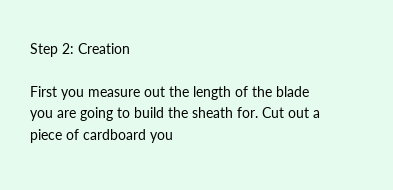Step 2: Creation

First you measure out the length of the blade you are going to build the sheath for. Cut out a piece of cardboard you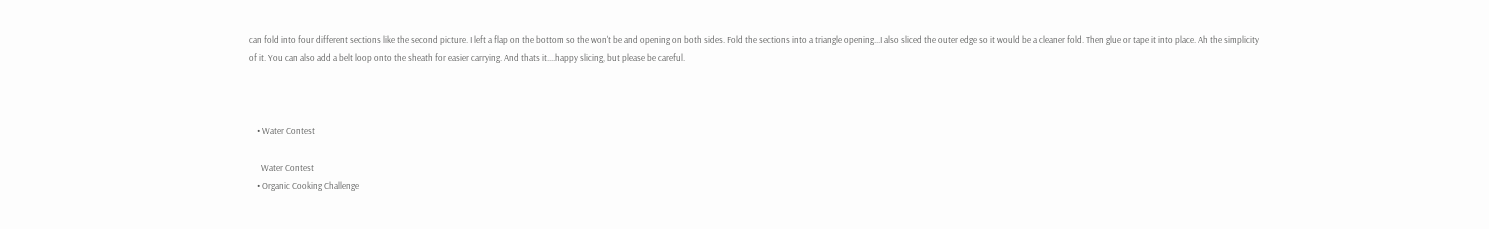can fold into four different sections like the second picture. I left a flap on the bottom so the won't be and opening on both sides. Fold the sections into a triangle opening...I also sliced the outer edge so it would be a cleaner fold. Then glue or tape it into place. Ah the simplicity of it. You can also add a belt loop onto the sheath for easier carrying. And thats it....happy slicing, but please be careful.



    • Water Contest

      Water Contest
    • Organic Cooking Challenge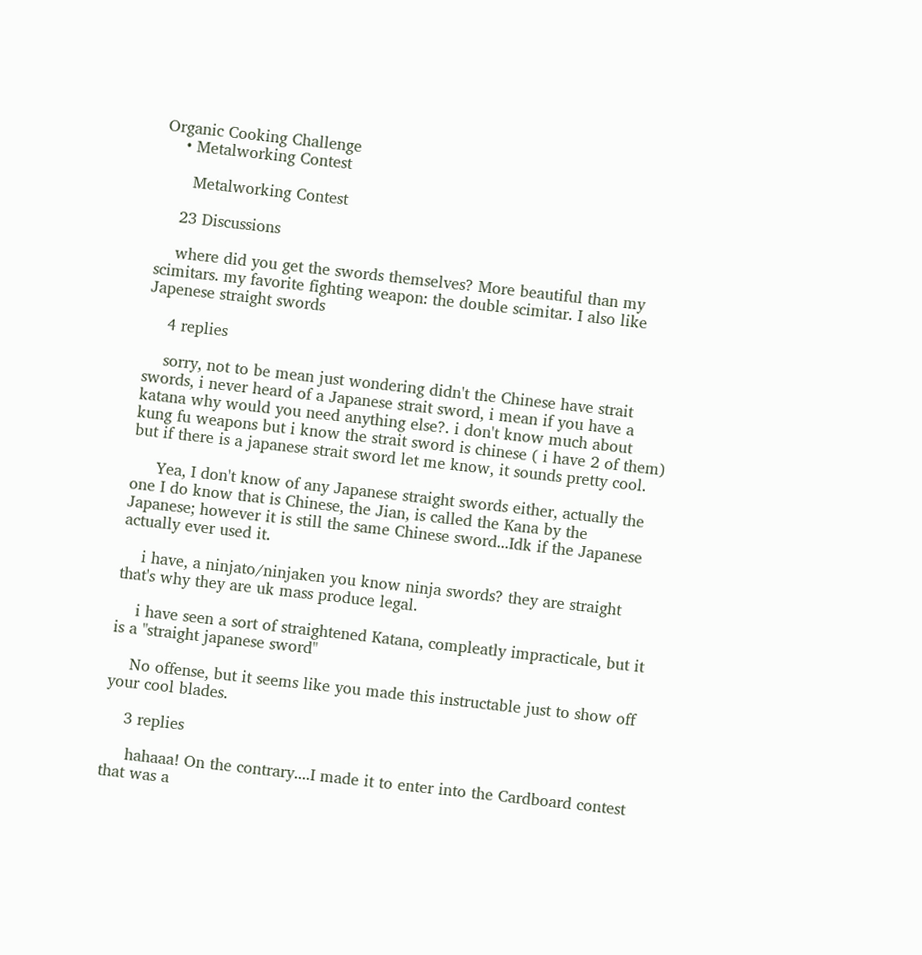Organic Cooking Challenge
    • Metalworking Contest

      Metalworking Contest

    23 Discussions

    where did you get the swords themselves? More beautiful than my scimitars. my favorite fighting weapon: the double scimitar. I also like Japenese straight swords

    4 replies

    sorry, not to be mean just wondering didn't the Chinese have strait swords, i never heard of a Japanese strait sword, i mean if you have a katana why would you need anything else?. i don't know much about kung fu weapons but i know the strait sword is chinese ( i have 2 of them)  but if there is a japanese strait sword let me know, it sounds pretty cool.

     Yea, I don't know of any Japanese straight swords either, actually the one I do know that is Chinese, the Jian, is called the Kana by the Japanese; however it is still the same Chinese sword...Idk if the Japanese actually ever used it.

    i have, a ninjato/ninjaken you know ninja swords? they are straight that's why they are uk mass produce legal.

    i have seen a sort of straightened Katana, compleatly impracticale, but it is a "straight japanese sword"

    No offense, but it seems like you made this instructable just to show off your cool blades.

    3 replies

     hahaaa! On the contrary....I made it to enter into the Cardboard contest that was a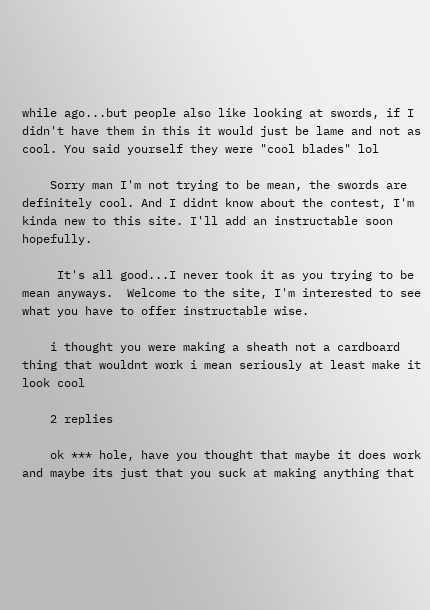while ago...but people also like looking at swords, if I didn't have them in this it would just be lame and not as cool. You said yourself they were "cool blades" lol

    Sorry man I'm not trying to be mean, the swords are definitely cool. And I didnt know about the contest, I'm kinda new to this site. I'll add an instructable soon hopefully.

     It's all good...I never took it as you trying to be mean anyways.  Welcome to the site, I'm interested to see what you have to offer instructable wise.

    i thought you were making a sheath not a cardboard thing that wouldnt work i mean seriously at least make it look cool

    2 replies

    ok *** hole, have you thought that maybe it does work and maybe its just that you suck at making anything that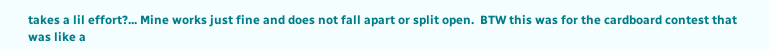takes a lil effort?... Mine works just fine and does not fall apart or split open.  BTW this was for the cardboard contest that was like a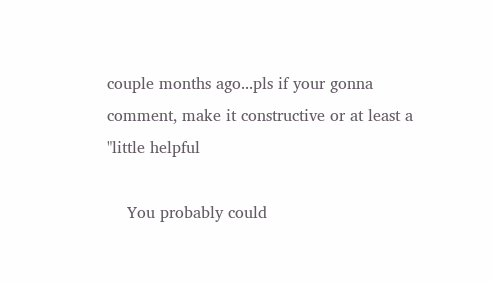couple months ago...pls if your gonna comment, make it constructive or at least a "little helpful

    You probably could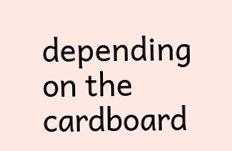depending on the cardboard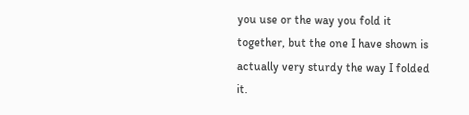you use or the way you fold it together, but the one I have shown is actually very sturdy the way I folded it.